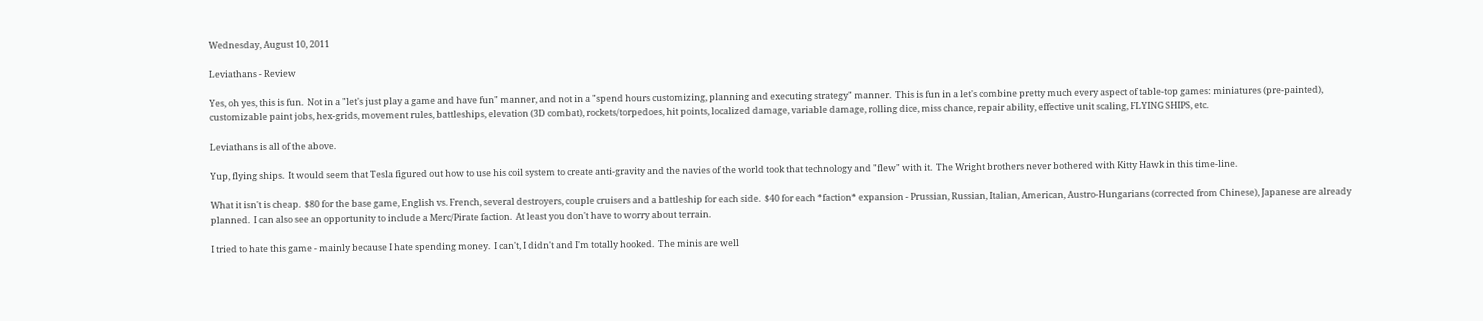Wednesday, August 10, 2011

Leviathans - Review

Yes, oh yes, this is fun.  Not in a "let's just play a game and have fun" manner, and not in a "spend hours customizing, planning and executing strategy" manner.  This is fun in a let's combine pretty much every aspect of table-top games: miniatures (pre-painted), customizable paint jobs, hex-grids, movement rules, battleships, elevation (3D combat), rockets/torpedoes, hit points, localized damage, variable damage, rolling dice, miss chance, repair ability, effective unit scaling, FLYING SHIPS, etc.

Leviathans is all of the above.

Yup, flying ships.  It would seem that Tesla figured out how to use his coil system to create anti-gravity and the navies of the world took that technology and "flew" with it.  The Wright brothers never bothered with Kitty Hawk in this time-line.

What it isn't is cheap.  $80 for the base game, English vs. French, several destroyers, couple cruisers and a battleship for each side.  $40 for each *faction* expansion - Prussian, Russian, Italian, American, Austro-Hungarians (corrected from Chinese), Japanese are already planned.  I can also see an opportunity to include a Merc/Pirate faction.  At least you don't have to worry about terrain.

I tried to hate this game - mainly because I hate spending money.  I can't, I didn't and I'm totally hooked.  The minis are well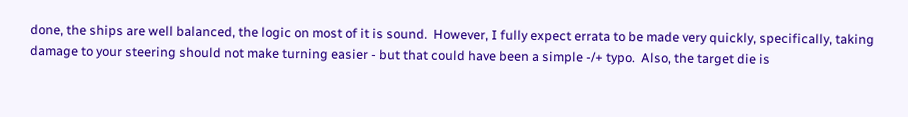done, the ships are well balanced, the logic on most of it is sound.  However, I fully expect errata to be made very quickly, specifically, taking damage to your steering should not make turning easier - but that could have been a simple -/+ typo.  Also, the target die is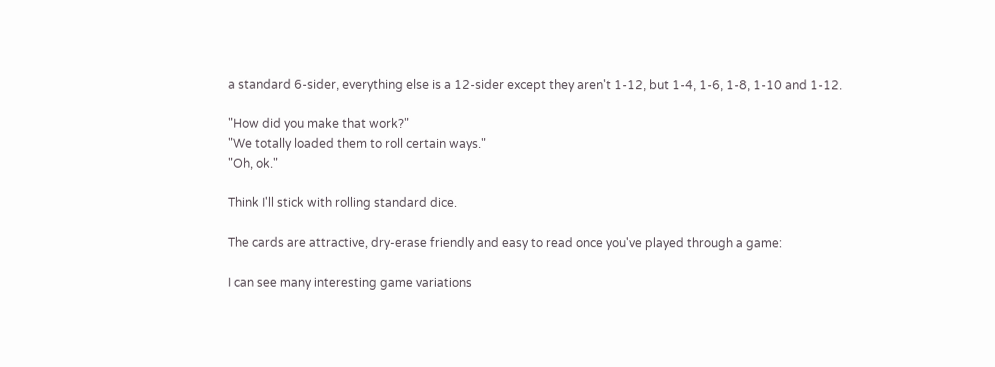a standard 6-sider, everything else is a 12-sider except they aren't 1-12, but 1-4, 1-6, 1-8, 1-10 and 1-12.

"How did you make that work?"
"We totally loaded them to roll certain ways."
"Oh, ok."

Think I'll stick with rolling standard dice.

The cards are attractive, dry-erase friendly and easy to read once you've played through a game:

I can see many interesting game variations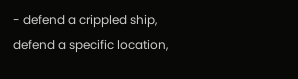- defend a crippled ship, defend a specific location,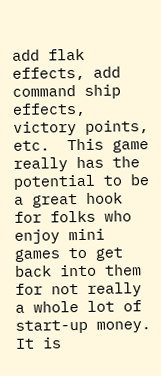add flak effects, add command ship effects, victory points, etc.  This game really has the potential to be a great hook for folks who enjoy mini games to get back into them for not really a whole lot of start-up money.  It is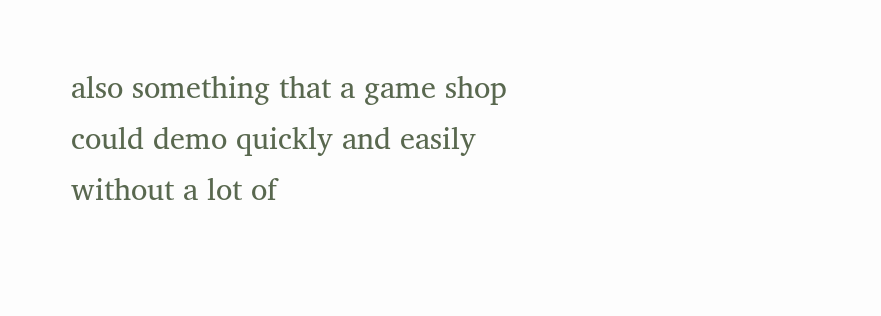also something that a game shop could demo quickly and easily without a lot of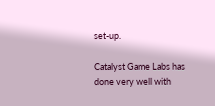set-up.

Catalyst Game Labs has done very well with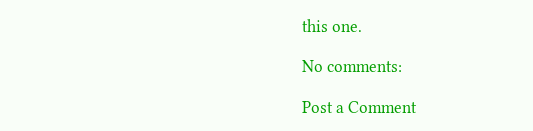this one.

No comments:

Post a Comment